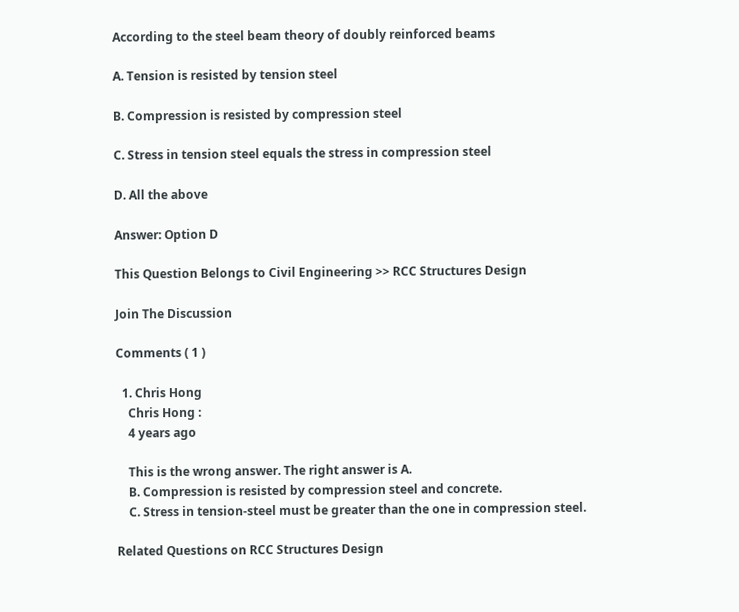According to the steel beam theory of doubly reinforced beams

A. Tension is resisted by tension steel

B. Compression is resisted by compression steel

C. Stress in tension steel equals the stress in compression steel

D. All the above

Answer: Option D

This Question Belongs to Civil Engineering >> RCC Structures Design

Join The Discussion

Comments ( 1 )

  1. Chris Hong
    Chris Hong :
    4 years ago

    This is the wrong answer. The right answer is A.
    B. Compression is resisted by compression steel and concrete.
    C. Stress in tension-steel must be greater than the one in compression steel.

Related Questions on RCC Structures Design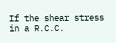If the shear stress in a R.C.C.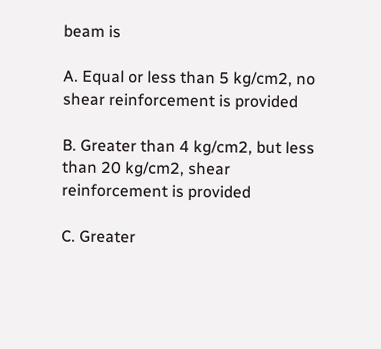beam is

A. Equal or less than 5 kg/cm2, no shear reinforcement is provided

B. Greater than 4 kg/cm2, but less than 20 kg/cm2, shear reinforcement is provided

C. Greater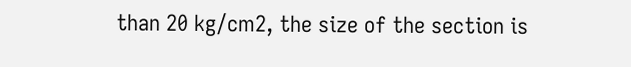than 20 kg/cm2, the size of the section is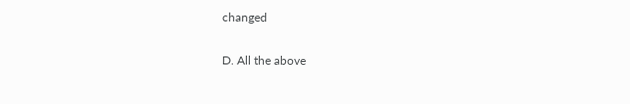changed

D. All the above